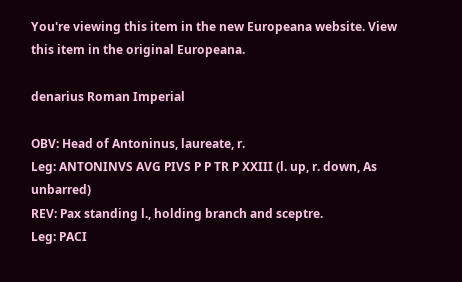You're viewing this item in the new Europeana website. View this item in the original Europeana.

denarius Roman Imperial

OBV: Head of Antoninus, laureate, r.
Leg: ANTONINVS AVG PIVS P P TR P XXIII (l. up, r. down, As unbarred)
REV: Pax standing l., holding branch and sceptre.
Leg: PACI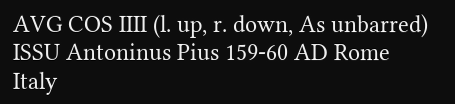AVG COS IIII (l. up, r. down, As unbarred) ISSU Antoninus Pius 159-60 AD Rome Italy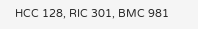HCC 128, RIC 301, BMC 981